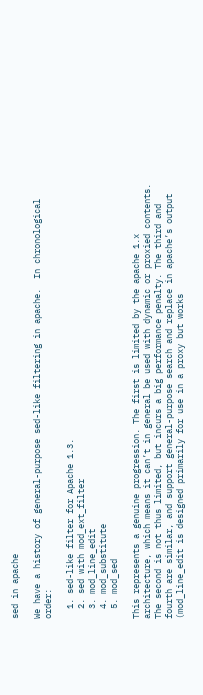sed in apache

We have a history of general-purpose sed-like filtering in apache.  In chronological order:

  1. sed-like filter for Apache 1.3.
  2. sed with mod_ext_filter
  3. mod_line_edit
  4. mod_substitute
  5. mod_sed

This represents a genuine progression. The first is limited by the apache 1.x architecture, which means it can’t in general be used with dynamic or proxied contents. The second is not thus limited, but incurs a big performance penalty. The third and fourth are similar, and support general-purpose search and replace in apache’s output (mod_line_edit is designed primarily for use in a proxy but works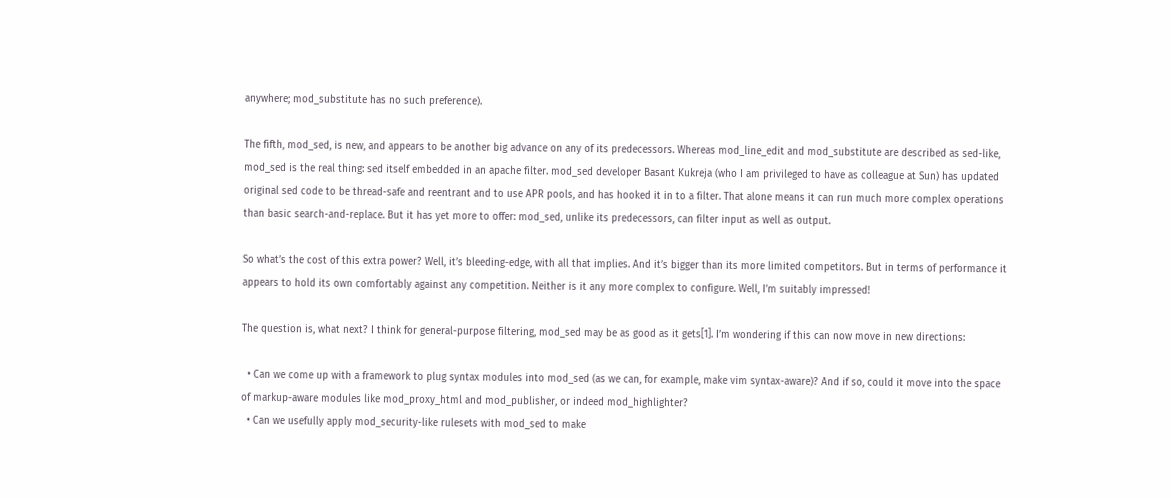anywhere; mod_substitute has no such preference).

The fifth, mod_sed, is new, and appears to be another big advance on any of its predecessors. Whereas mod_line_edit and mod_substitute are described as sed-like, mod_sed is the real thing: sed itself embedded in an apache filter. mod_sed developer Basant Kukreja (who I am privileged to have as colleague at Sun) has updated original sed code to be thread-safe and reentrant and to use APR pools, and has hooked it in to a filter. That alone means it can run much more complex operations than basic search-and-replace. But it has yet more to offer: mod_sed, unlike its predecessors, can filter input as well as output.

So what’s the cost of this extra power? Well, it’s bleeding-edge, with all that implies. And it’s bigger than its more limited competitors. But in terms of performance it appears to hold its own comfortably against any competition. Neither is it any more complex to configure. Well, I’m suitably impressed!

The question is, what next? I think for general-purpose filtering, mod_sed may be as good as it gets[1]. I’m wondering if this can now move in new directions:

  • Can we come up with a framework to plug syntax modules into mod_sed (as we can, for example, make vim syntax-aware)? And if so, could it move into the space of markup-aware modules like mod_proxy_html and mod_publisher, or indeed mod_highlighter?
  • Can we usefully apply mod_security-like rulesets with mod_sed to make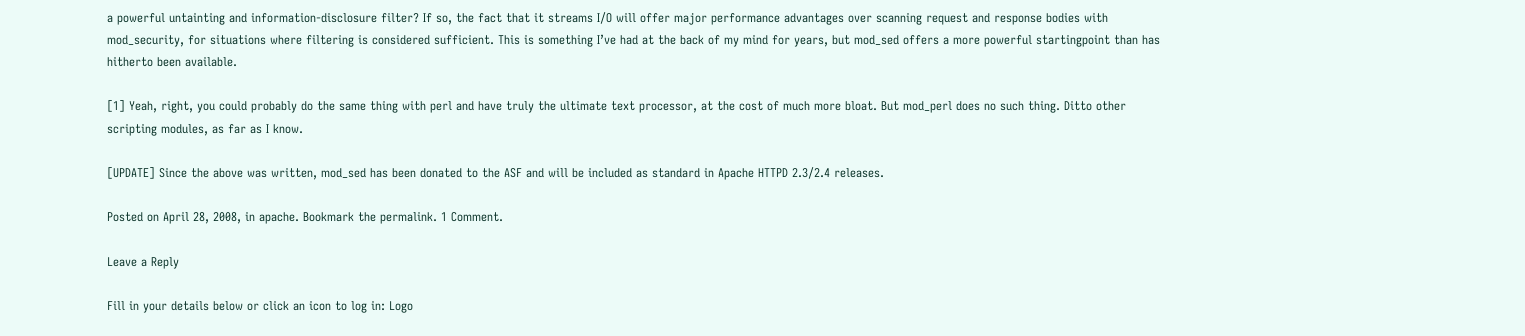a powerful untainting and information-disclosure filter? If so, the fact that it streams I/O will offer major performance advantages over scanning request and response bodies with mod_security, for situations where filtering is considered sufficient. This is something I’ve had at the back of my mind for years, but mod_sed offers a more powerful startingpoint than has hitherto been available.

[1] Yeah, right, you could probably do the same thing with perl and have truly the ultimate text processor, at the cost of much more bloat. But mod_perl does no such thing. Ditto other scripting modules, as far as I know.

[UPDATE] Since the above was written, mod_sed has been donated to the ASF and will be included as standard in Apache HTTPD 2.3/2.4 releases.

Posted on April 28, 2008, in apache. Bookmark the permalink. 1 Comment.

Leave a Reply

Fill in your details below or click an icon to log in: Logo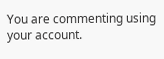You are commenting using your account.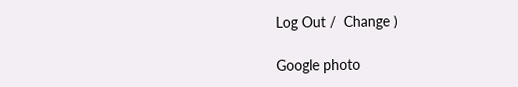Log Out /  Change )

Google photo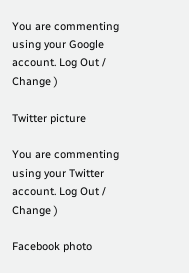You are commenting using your Google account. Log Out /  Change )

Twitter picture

You are commenting using your Twitter account. Log Out /  Change )

Facebook photo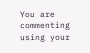You are commenting using your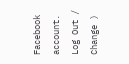Facebook account. Log Out /  Change )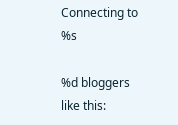Connecting to %s

%d bloggers like this: